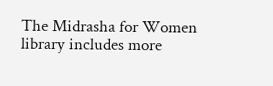The Midrasha for Women library includes more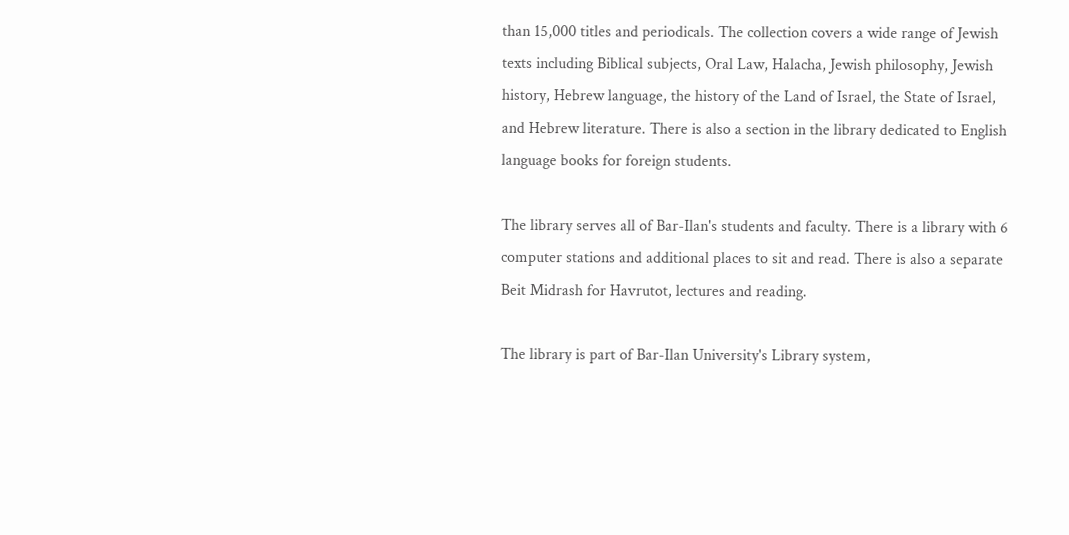than 15,000 titles and periodicals. The collection covers a wide range of Jewish texts including Biblical subjects, Oral Law, Halacha, Jewish philosophy, Jewish history, Hebrew language, the history of the Land of Israel, the State of Israel, and Hebrew literature. There is also a section in the library dedicated to English language books for foreign students.

The library serves all of Bar-Ilan's students and faculty. There is a library with 6 computer stations and additional places to sit and read. There is also a separate Beit Midrash for Havrutot, lectures and reading.

The library is part of Bar-Ilan University's Library system,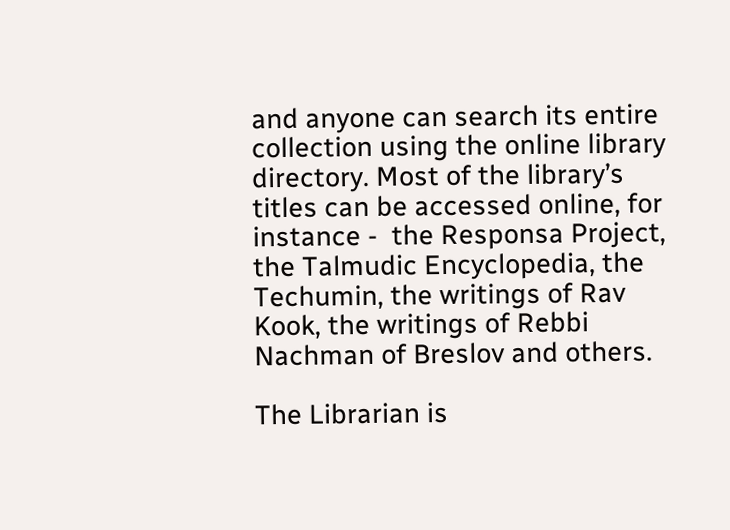and anyone can search its entire collection using the online library directory. Most of the library’s titles can be accessed online, for instance -  the Responsa Project, the Talmudic Encyclopedia, the Techumin, the writings of Rav Kook, the writings of Rebbi Nachman of Breslov and others.

The Librarian is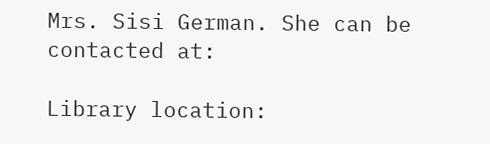Mrs. Sisi German. She can be contacted at:

Library location: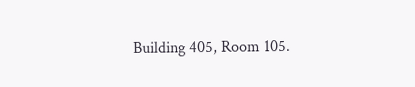Building 405, Room 105.